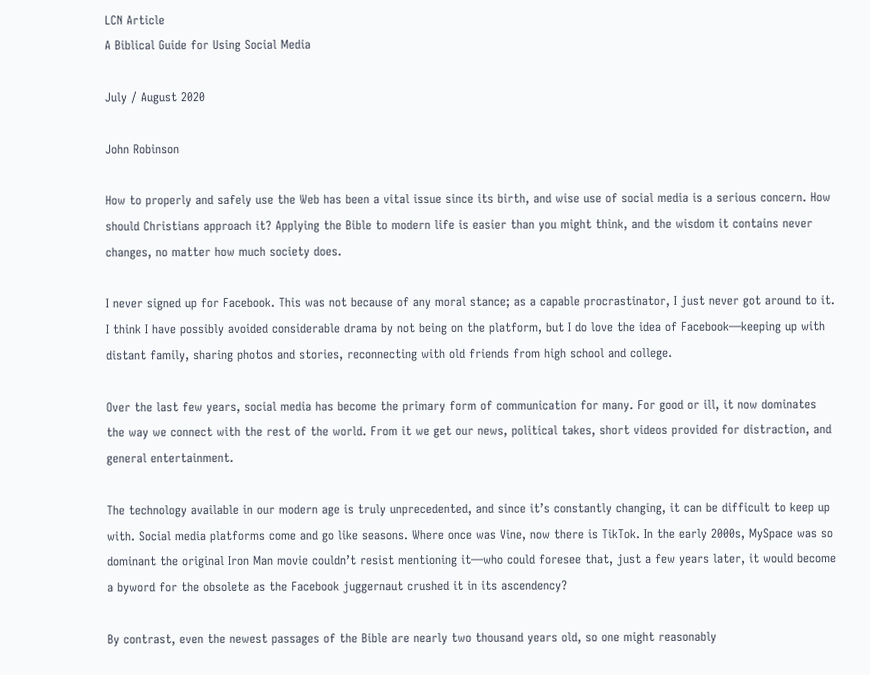LCN Article
A Biblical Guide for Using Social Media

July / August 2020

John Robinson

How to properly and safely use the Web has been a vital issue since its birth, and wise use of social media is a serious concern. How should Christians approach it? Applying the Bible to modern life is easier than you might think, and the wisdom it contains never changes, no matter how much society does.

I never signed up for Facebook. This was not because of any moral stance; as a capable procrastinator, I just never got around to it. I think I have possibly avoided considerable drama by not being on the platform, but I do love the idea of Facebook—keeping up with distant family, sharing photos and stories, reconnecting with old friends from high school and college.

Over the last few years, social media has become the primary form of communication for many. For good or ill, it now dominates the way we connect with the rest of the world. From it we get our news, political takes, short videos provided for distraction, and general entertainment.

The technology available in our modern age is truly unprecedented, and since it’s constantly changing, it can be difficult to keep up with. Social media platforms come and go like seasons. Where once was Vine, now there is TikTok. In the early 2000s, MySpace was so dominant the original Iron Man movie couldn’t resist mentioning it—who could foresee that, just a few years later, it would become a byword for the obsolete as the Facebook juggernaut crushed it in its ascendency?

By contrast, even the newest passages of the Bible are nearly two thousand years old, so one might reasonably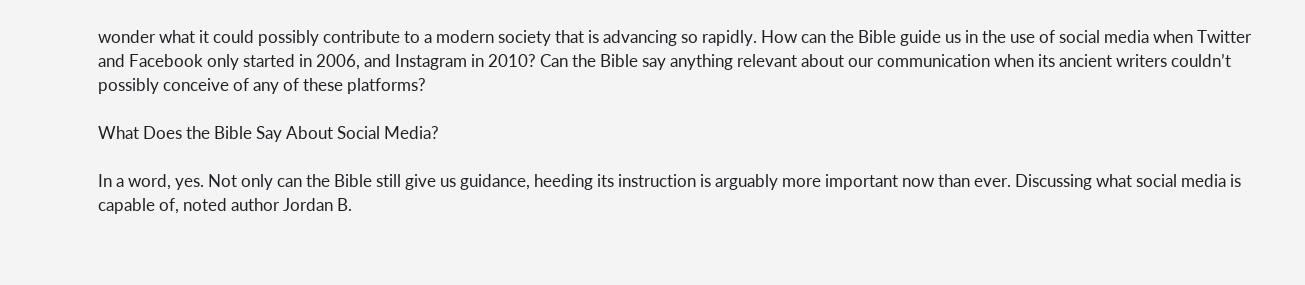wonder what it could possibly contribute to a modern society that is advancing so rapidly. How can the Bible guide us in the use of social media when Twitter and Facebook only started in 2006, and Instagram in 2010? Can the Bible say anything relevant about our communication when its ancient writers couldn’t possibly conceive of any of these platforms?

What Does the Bible Say About Social Media?

In a word, yes. Not only can the Bible still give us guidance, heeding its instruction is arguably more important now than ever. Discussing what social media is capable of, noted author Jordan B.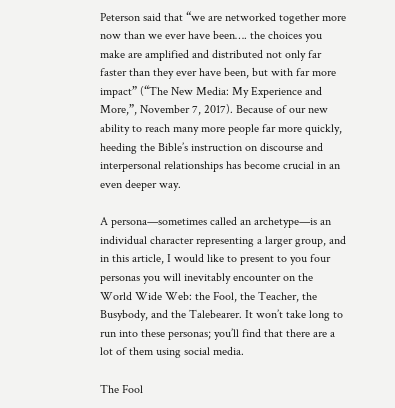Peterson said that “we are networked together more now than we ever have been…. the choices you make are amplified and distributed not only far faster than they ever have been, but with far more impact” (“The New Media: My Experience and More,”, November 7, 2017). Because of our new ability to reach many more people far more quickly, heeding the Bible’s instruction on discourse and interpersonal relationships has become crucial in an even deeper way.

A persona—sometimes called an archetype—is an individual character representing a larger group, and in this article, I would like to present to you four personas you will inevitably encounter on the World Wide Web: the Fool, the Teacher, the Busybody, and the Talebearer. It won’t take long to run into these personas; you’ll find that there are a lot of them using social media.

The Fool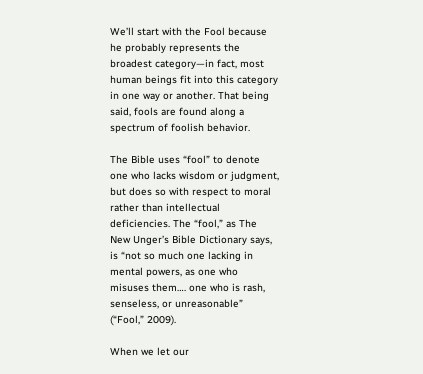We’ll start with the Fool because he probably represents the broadest category—in fact, most human beings fit into this category in one way or another. That being said, fools are found along a spectrum of foolish behavior.

The Bible uses “fool” to denote one who lacks wisdom or judgment, but does so with respect to moral rather than intellectual deficiencies. The “fool,” as The New Unger’s Bible Dictionary says, is “not so much one lacking in mental powers, as one who misuses them…. one who is rash, senseless, or unreasonable” (“Fool,” 2009).

When we let our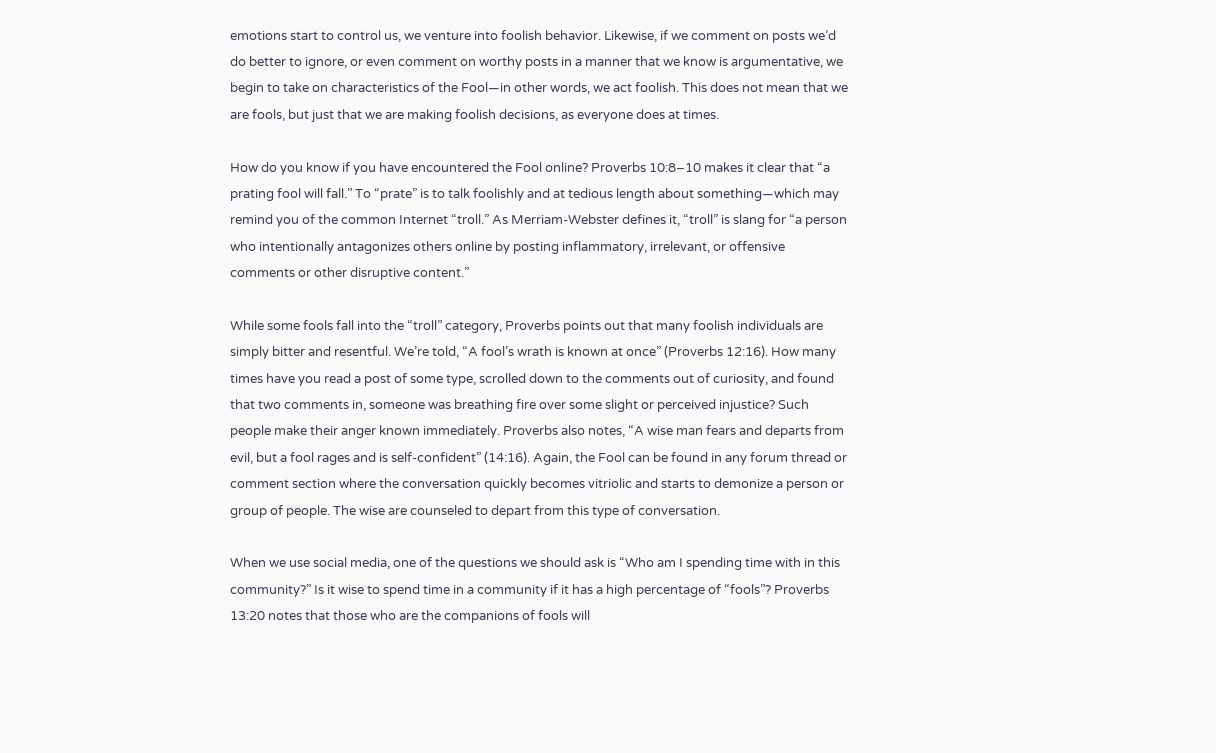emotions start to control us, we venture into foolish behavior. Likewise, if we comment on posts we’d do better to ignore, or even comment on worthy posts in a manner that we know is argumentative, we begin to take on characteristics of the Fool—in other words, we act foolish. This does not mean that we are fools, but just that we are making foolish decisions, as everyone does at times.

How do you know if you have encountered the Fool online? Proverbs 10:8–10 makes it clear that “a prating fool will fall.” To “prate” is to talk foolishly and at tedious length about something—which may remind you of the common Internet “troll.” As Merriam-Webster defines it, “troll” is slang for “a person who intentionally antagonizes others online by posting inflammatory, irrelevant, or offensive comments or other disruptive content.”

While some fools fall into the “troll” category, Proverbs points out that many foolish individuals are simply bitter and resentful. We’re told, “A fool’s wrath is known at once” (Proverbs 12:16). How many times have you read a post of some type, scrolled down to the comments out of curiosity, and found that two comments in, someone was breathing fire over some slight or perceived injustice? Such people make their anger known immediately. Proverbs also notes, “A wise man fears and departs from evil, but a fool rages and is self-confident” (14:16). Again, the Fool can be found in any forum thread or comment section where the conversation quickly becomes vitriolic and starts to demonize a person or group of people. The wise are counseled to depart from this type of conversation.

When we use social media, one of the questions we should ask is “Who am I spending time with in this community?” Is it wise to spend time in a community if it has a high percentage of “fools”? Proverbs 13:20 notes that those who are the companions of fools will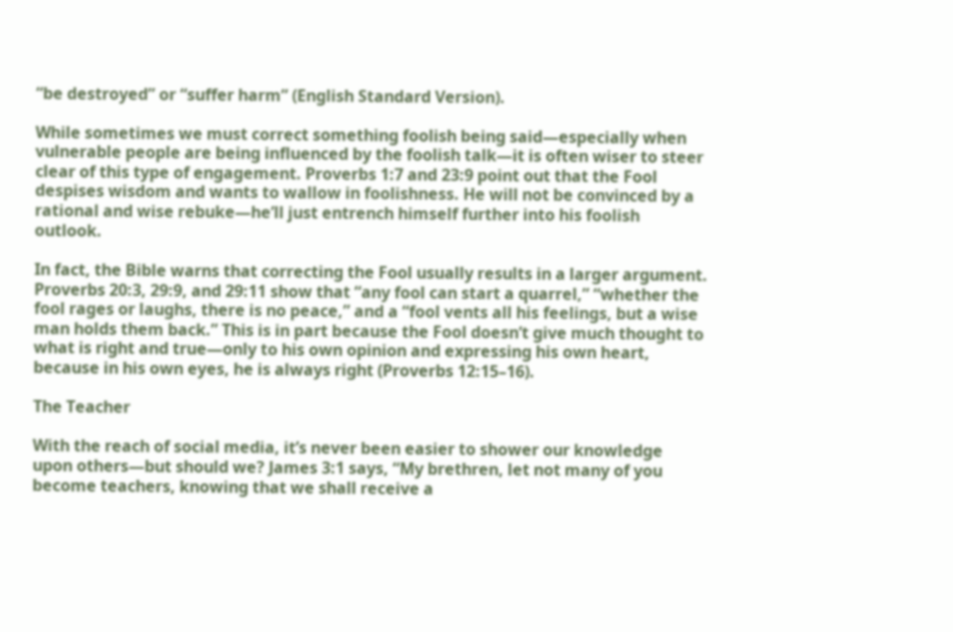“be destroyed” or “suffer harm” (English Standard Version).

While sometimes we must correct something foolish being said—especially when vulnerable people are being influenced by the foolish talk—it is often wiser to steer clear of this type of engagement. Proverbs 1:7 and 23:9 point out that the Fool despises wisdom and wants to wallow in foolishness. He will not be convinced by a rational and wise rebuke—he’ll just entrench himself further into his foolish outlook.

In fact, the Bible warns that correcting the Fool usually results in a larger argument. Proverbs 20:3, 29:9, and 29:11 show that “any fool can start a quarrel,” “whether the fool rages or laughs, there is no peace,” and a “fool vents all his feelings, but a wise man holds them back.” This is in part because the Fool doesn’t give much thought to what is right and true—only to his own opinion and expressing his own heart, because in his own eyes, he is always right (Proverbs 12:15–16).

The Teacher

With the reach of social media, it’s never been easier to shower our knowledge upon others—but should we? James 3:1 says, “My brethren, let not many of you become teachers, knowing that we shall receive a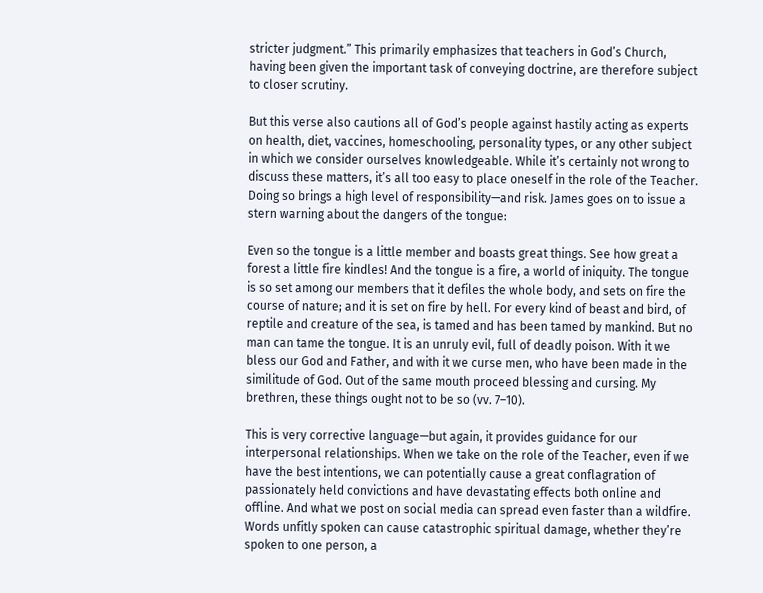stricter judgment.” This primarily emphasizes that teachers in God’s Church, having been given the important task of conveying doctrine, are therefore subject to closer scrutiny.

But this verse also cautions all of God’s people against hastily acting as experts on health, diet, vaccines, homeschooling, personality types, or any other subject in which we consider ourselves knowledgeable. While it’s certainly not wrong to discuss these matters, it’s all too easy to place oneself in the role of the Teacher. Doing so brings a high level of responsibility—and risk. James goes on to issue a stern warning about the dangers of the tongue:

Even so the tongue is a little member and boasts great things. See how great a forest a little fire kindles! And the tongue is a fire, a world of iniquity. The tongue is so set among our members that it defiles the whole body, and sets on fire the course of nature; and it is set on fire by hell. For every kind of beast and bird, of reptile and creature of the sea, is tamed and has been tamed by mankind. But no man can tame the tongue. It is an unruly evil, full of deadly poison. With it we bless our God and Father, and with it we curse men, who have been made in the similitude of God. Out of the same mouth proceed blessing and cursing. My brethren, these things ought not to be so (vv. 7–10).

This is very corrective language—but again, it provides guidance for our interpersonal relationships. When we take on the role of the Teacher, even if we have the best intentions, we can potentially cause a great conflagration of passionately held convictions and have devastating effects both online and offline. And what we post on social media can spread even faster than a wildfire. Words unfitly spoken can cause catastrophic spiritual damage, whether they’re spoken to one person, a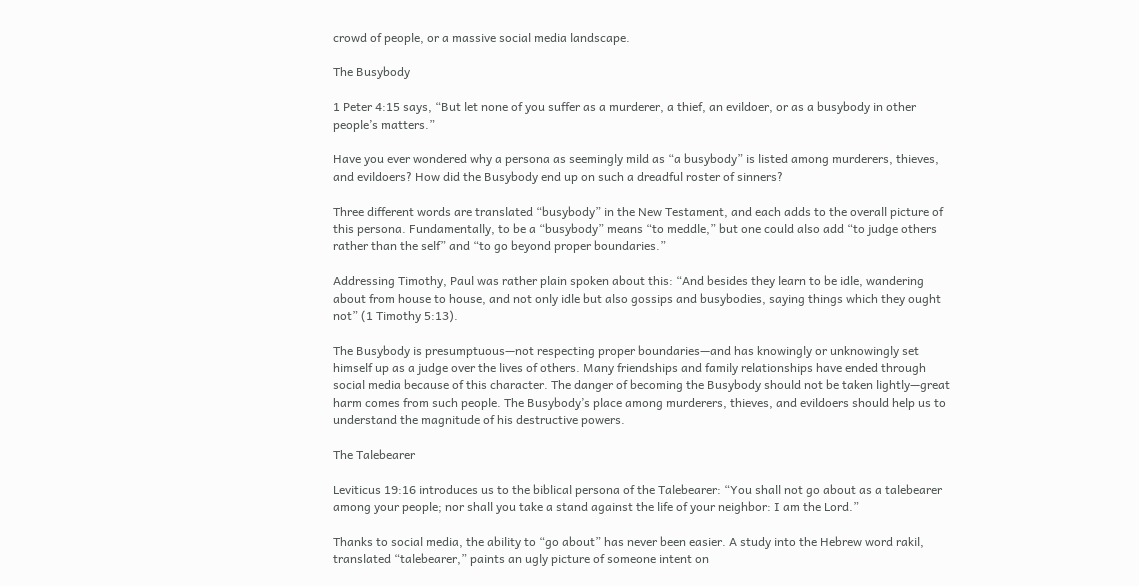crowd of people, or a massive social media landscape.

The Busybody

1 Peter 4:15 says, “But let none of you suffer as a murderer, a thief, an evildoer, or as a busybody in other people’s matters.”

Have you ever wondered why a persona as seemingly mild as “a busybody” is listed among murderers, thieves, and evildoers? How did the Busybody end up on such a dreadful roster of sinners?

Three different words are translated “busybody” in the New Testament, and each adds to the overall picture of this persona. Fundamentally, to be a “busybody” means “to meddle,” but one could also add “to judge others rather than the self” and “to go beyond proper boundaries.”

Addressing Timothy, Paul was rather plain spoken about this: “And besides they learn to be idle, wandering about from house to house, and not only idle but also gossips and busybodies, saying things which they ought not” (1 Timothy 5:13).

The Busybody is presumptuous—not respecting proper boundaries—and has knowingly or unknowingly set himself up as a judge over the lives of others. Many friendships and family relationships have ended through social media because of this character. The danger of becoming the Busybody should not be taken lightly—great harm comes from such people. The Busybody’s place among murderers, thieves, and evildoers should help us to understand the magnitude of his destructive powers.

The Talebearer

Leviticus 19:16 introduces us to the biblical persona of the Talebearer: “You shall not go about as a talebearer among your people; nor shall you take a stand against the life of your neighbor: I am the Lord.”

Thanks to social media, the ability to “go about” has never been easier. A study into the Hebrew word rakil, translated “talebearer,” paints an ugly picture of someone intent on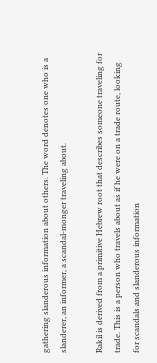gathering slanderous information about others. The word denotes one who is a slanderer, an informer, a scandal-monger traveling about.

Rakil is derived from a primitive Hebrew root that describes someone traveling for trade. This is a person who travels about as if he were on a trade route, looking for scandals and slanderous information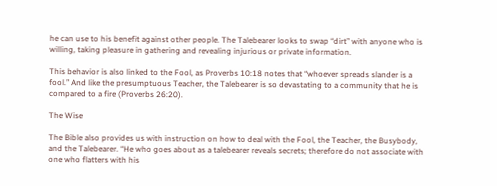he can use to his benefit against other people. The Talebearer looks to swap “dirt” with anyone who is willing, taking pleasure in gathering and revealing injurious or private information.

This behavior is also linked to the Fool, as Proverbs 10:18 notes that “whoever spreads slander is a fool.” And like the presumptuous Teacher, the Talebearer is so devastating to a community that he is compared to a fire (Proverbs 26:20).

The Wise

The Bible also provides us with instruction on how to deal with the Fool, the Teacher, the Busybody, and the Talebearer. “He who goes about as a talebearer reveals secrets; therefore do not associate with one who flatters with his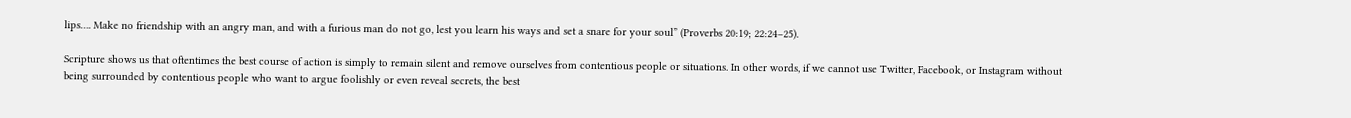lips…. Make no friendship with an angry man, and with a furious man do not go, lest you learn his ways and set a snare for your soul” (Proverbs 20:19; 22:24–25).

Scripture shows us that oftentimes the best course of action is simply to remain silent and remove ourselves from contentious people or situations. In other words, if we cannot use Twitter, Facebook, or Instagram without being surrounded by contentious people who want to argue foolishly or even reveal secrets, the best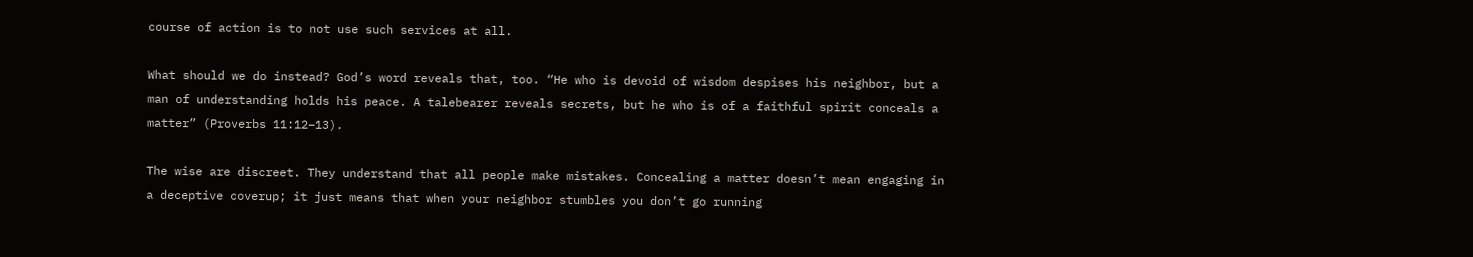course of action is to not use such services at all.

What should we do instead? God’s word reveals that, too. “He who is devoid of wisdom despises his neighbor, but a man of understanding holds his peace. A talebearer reveals secrets, but he who is of a faithful spirit conceals a matter” (Proverbs 11:12–13).

The wise are discreet. They understand that all people make mistakes. Concealing a matter doesn’t mean engaging in a deceptive coverup; it just means that when your neighbor stumbles you don’t go running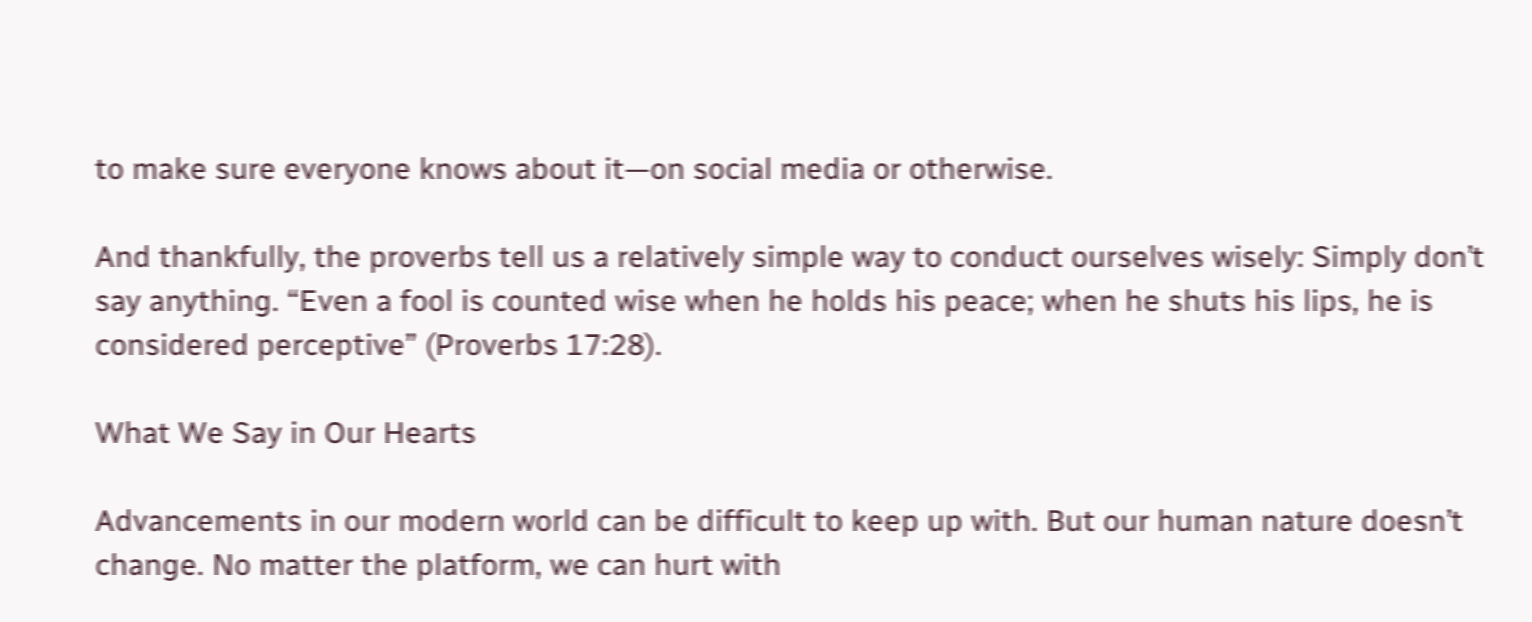to make sure everyone knows about it—on social media or otherwise.

And thankfully, the proverbs tell us a relatively simple way to conduct ourselves wisely: Simply don’t say anything. “Even a fool is counted wise when he holds his peace; when he shuts his lips, he is considered perceptive” (Proverbs 17:28).

What We Say in Our Hearts

Advancements in our modern world can be difficult to keep up with. But our human nature doesn’t change. No matter the platform, we can hurt with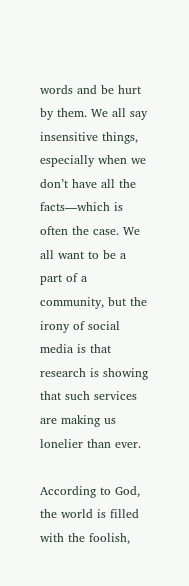words and be hurt by them. We all say insensitive things, especially when we don’t have all the facts—which is often the case. We all want to be a part of a community, but the irony of social media is that research is showing that such services are making us lonelier than ever.

According to God, the world is filled with the foolish,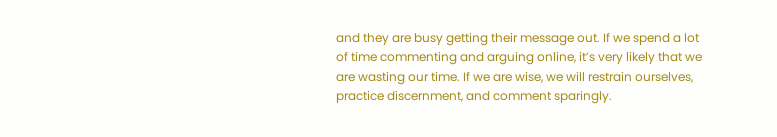and they are busy getting their message out. If we spend a lot of time commenting and arguing online, it’s very likely that we are wasting our time. If we are wise, we will restrain ourselves, practice discernment, and comment sparingly.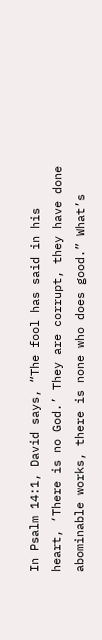In Psalm 14:1, David says, “The fool has said in his heart, ‘There is no God.’ They are corrupt, they have done abominable works, there is none who does good.” What’s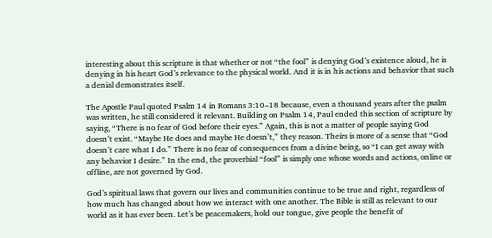interesting about this scripture is that whether or not “the fool” is denying God’s existence aloud, he is denying in his heart God’s relevance to the physical world. And it is in his actions and behavior that such a denial demonstrates itself.

The Apostle Paul quoted Psalm 14 in Romans 3:10–18 because, even a thousand years after the psalm was written, he still considered it relevant. Building on Psalm 14, Paul ended this section of scripture by saying, “There is no fear of God before their eyes.” Again, this is not a matter of people saying God doesn’t exist. “Maybe He does and maybe He doesn’t,” they reason. Theirs is more of a sense that “God doesn’t care what I do.” There is no fear of consequences from a divine being, so “I can get away with any behavior I desire.” In the end, the proverbial “fool” is simply one whose words and actions, online or offline, are not governed by God.

God’s spiritual laws that govern our lives and communities continue to be true and right, regardless of how much has changed about how we interact with one another. The Bible is still as relevant to our world as it has ever been. Let’s be peacemakers, hold our tongue, give people the benefit of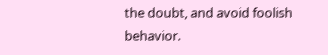the doubt, and avoid foolish behavior.